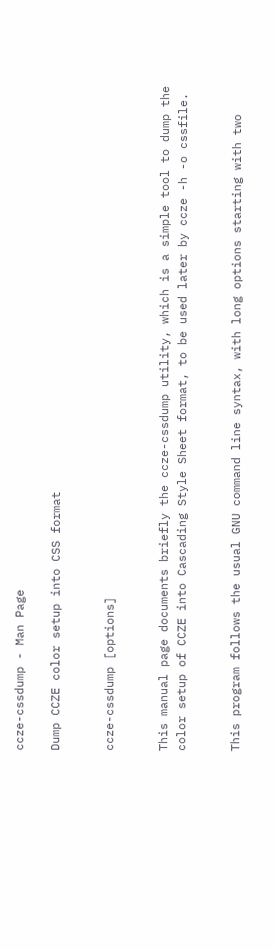ccze-cssdump - Man Page

Dump CCZE color setup into CSS format


ccze-cssdump [options]


This manual page documents briefly the ccze-cssdump utility, which is a simple tool to dump the color setup of CCZE into Cascading Style Sheet format, to be used later by ccze -h -o cssfile.


This program follows the usual GNU command line syntax, with long options starting with two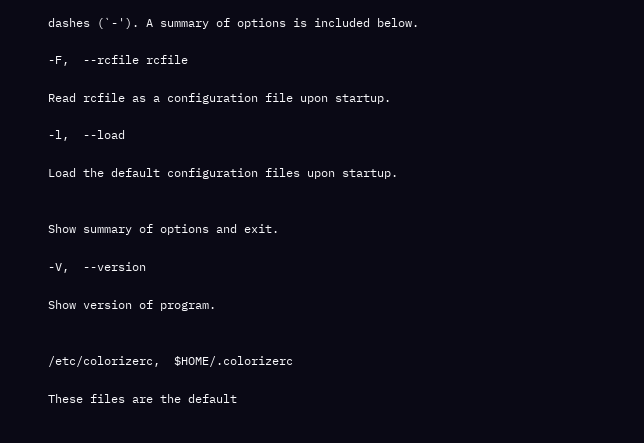dashes (`-'). A summary of options is included below.

-F,  --rcfile rcfile

Read rcfile as a configuration file upon startup.

-l,  --load

Load the default configuration files upon startup.


Show summary of options and exit.

-V,  --version

Show version of program.


/etc/colorizerc,  $HOME/.colorizerc

These files are the default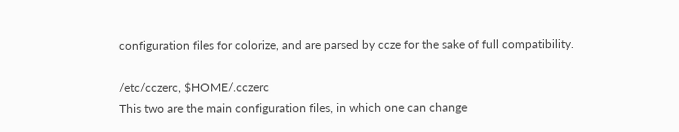configuration files for colorize, and are parsed by ccze for the sake of full compatibility.

/etc/cczerc, $HOME/.cczerc
This two are the main configuration files, in which one can change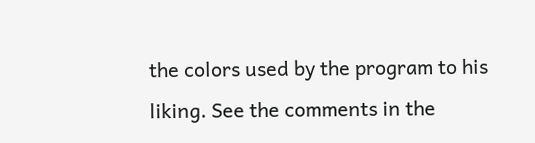the colors used by the program to his liking. See the comments in the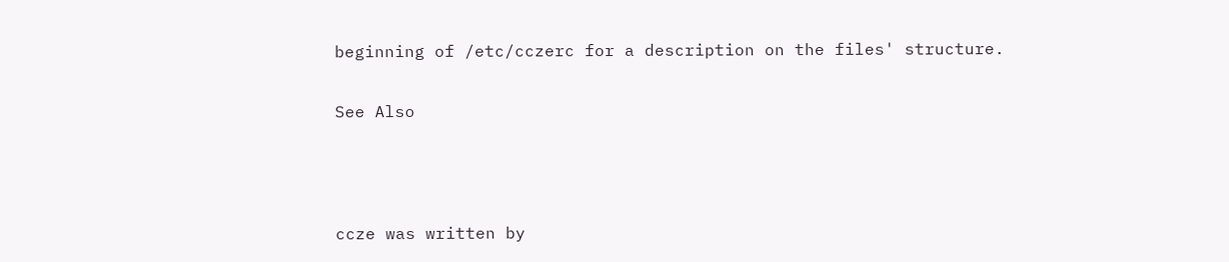beginning of /etc/cczerc for a description on the files' structure.

See Also



ccze was written by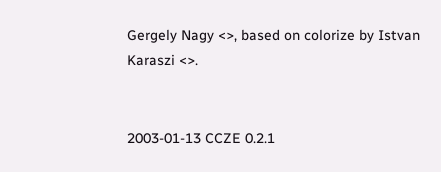Gergely Nagy <>, based on colorize by Istvan Karaszi <>.


2003-01-13 CCZE 0.2.1